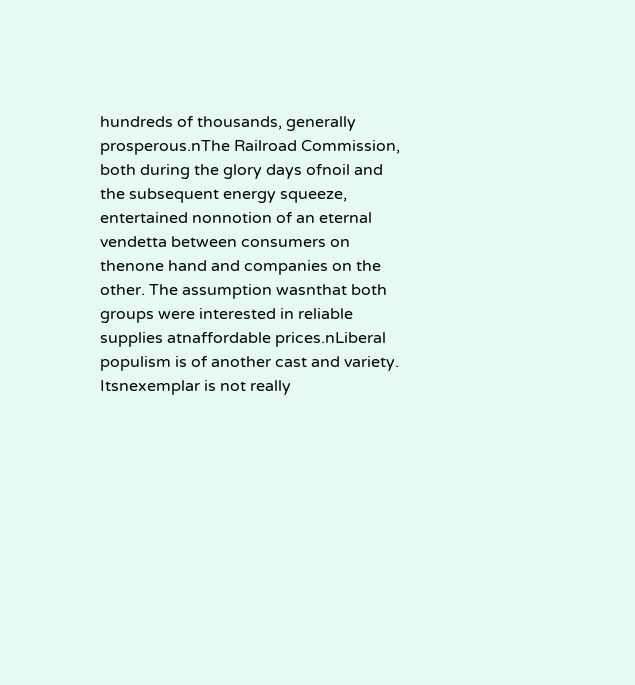hundreds of thousands, generally prosperous.nThe Railroad Commission, both during the glory days ofnoil and the subsequent energy squeeze, entertained nonnotion of an eternal vendetta between consumers on thenone hand and companies on the other. The assumption wasnthat both groups were interested in reliable supplies atnaffordable prices.nLiberal populism is of another cast and variety. Itsnexemplar is not really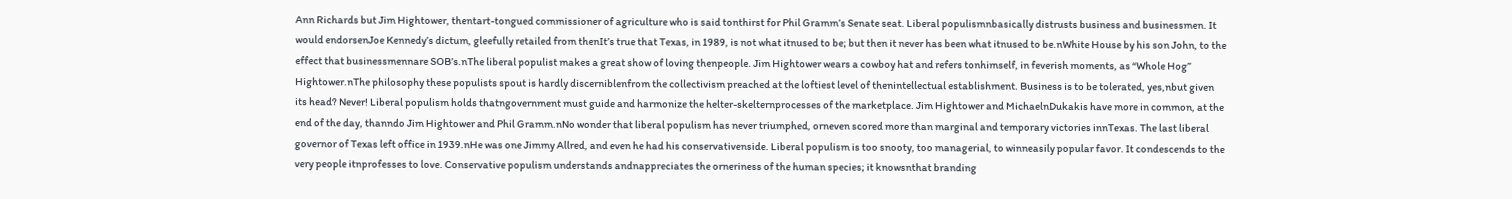Ann Richards but Jim Hightower, thentart-tongued commissioner of agriculture who is said tonthirst for Phil Gramm’s Senate seat. Liberal populismnbasically distrusts business and businessmen. It would endorsenJoe Kennedy’s dictum, gleefully retailed from thenIt’s true that Texas, in 1989, is not what itnused to be; but then it never has been what itnused to be.nWhite House by his son John, to the effect that businessmennare SOB’s.nThe liberal populist makes a great show of loving thenpeople. Jim Hightower wears a cowboy hat and refers tonhimself, in feverish moments, as “Whole Hog” Hightower.nThe philosophy these populists spout is hardly discerniblenfrom the collectivism preached at the loftiest level of thenintellectual establishment. Business is to be tolerated, yes,nbut given its head? Never! Liberal populism holds thatngovernment must guide and harmonize the helter-skelternprocesses of the marketplace. Jim Hightower and MichaelnDukakis have more in common, at the end of the day, thanndo Jim Hightower and Phil Gramm.nNo wonder that liberal populism has never triumphed, orneven scored more than marginal and temporary victories innTexas. The last liberal governor of Texas left office in 1939.nHe was one Jimmy Allred, and even he had his conservativenside. Liberal populism is too snooty, too managerial, to winneasily popular favor. It condescends to the very people itnprofesses to love. Conservative populism understands andnappreciates the orneriness of the human species; it knowsnthat branding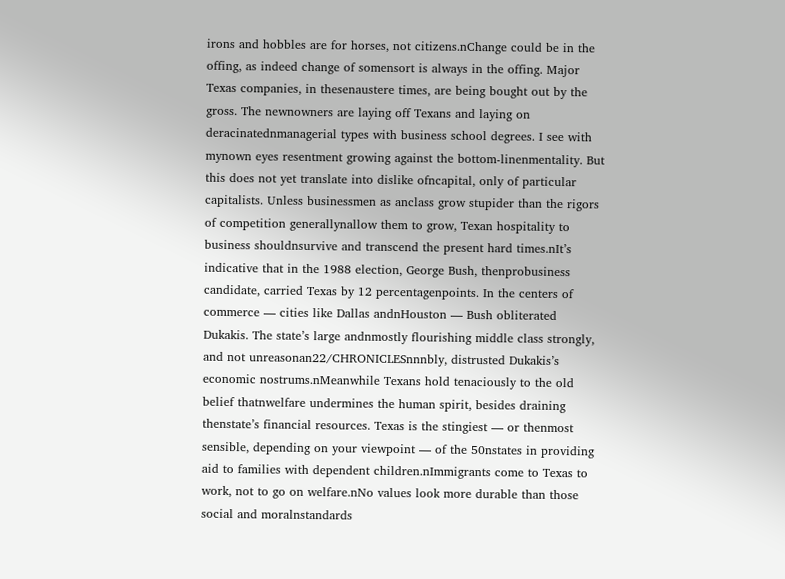irons and hobbles are for horses, not citizens.nChange could be in the offing, as indeed change of somensort is always in the offing. Major Texas companies, in thesenaustere times, are being bought out by the gross. The newnowners are laying off Texans and laying on deracinatednmanagerial types with business school degrees. I see with mynown eyes resentment growing against the bottom-linenmentality. But this does not yet translate into dislike ofncapital, only of particular capitalists. Unless businessmen as anclass grow stupider than the rigors of competition generallynallow them to grow, Texan hospitality to business shouldnsurvive and transcend the present hard times.nIt’s indicative that in the 1988 election, George Bush, thenprobusiness candidate, carried Texas by 12 percentagenpoints. In the centers of commerce — cities like Dallas andnHouston — Bush obliterated Dukakis. The state’s large andnmostly flourishing middle class strongly, and not unreasonan22/CHRONICLESnnnbly, distrusted Dukakis’s economic nostrums.nMeanwhile Texans hold tenaciously to the old belief thatnwelfare undermines the human spirit, besides draining thenstate’s financial resources. Texas is the stingiest — or thenmost sensible, depending on your viewpoint — of the 50nstates in providing aid to families with dependent children.nImmigrants come to Texas to work, not to go on welfare.nNo values look more durable than those social and moralnstandards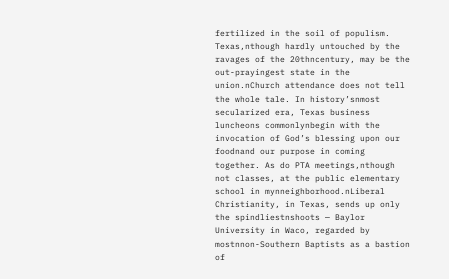fertilized in the soil of populism. Texas,nthough hardly untouched by the ravages of the 20thncentury, may be the out-prayingest state in the union.nChurch attendance does not tell the whole tale. In history’snmost secularized era, Texas business luncheons commonlynbegin with the invocation of God’s blessing upon our foodnand our purpose in coming together. As do PTA meetings,nthough not classes, at the public elementary school in mynneighborhood.nLiberal Christianity, in Texas, sends up only the spindliestnshoots — Baylor University in Waco, regarded by mostnnon-Southern Baptists as a bastion of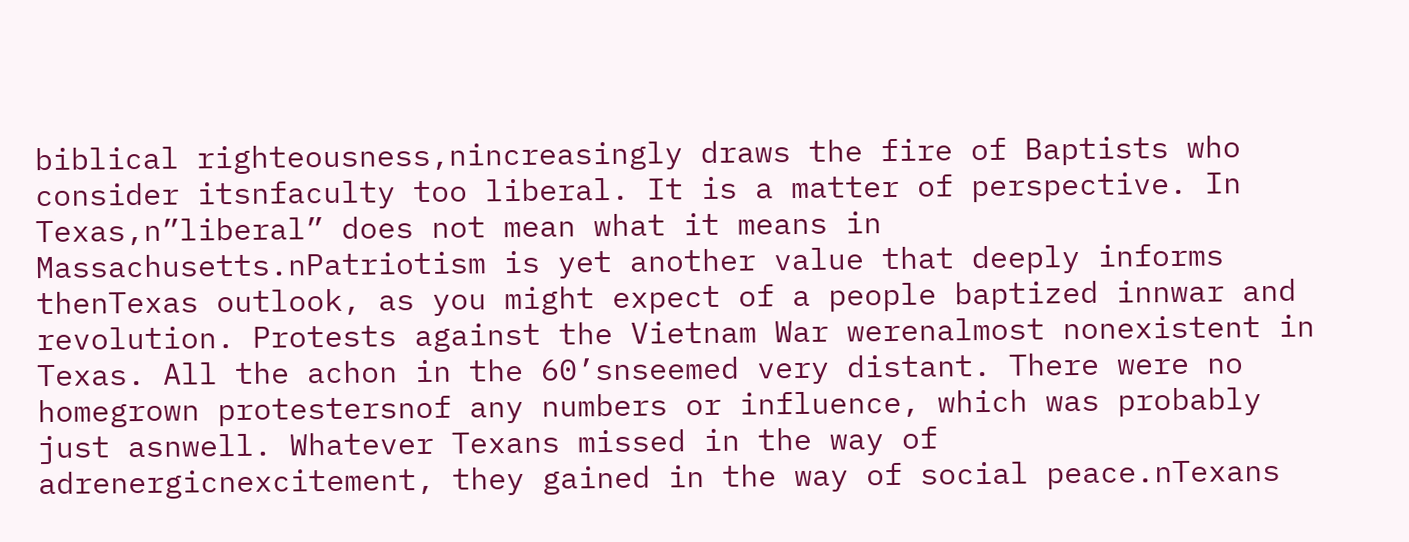biblical righteousness,nincreasingly draws the fire of Baptists who consider itsnfaculty too liberal. It is a matter of perspective. In Texas,n”liberal” does not mean what it means in Massachusetts.nPatriotism is yet another value that deeply informs thenTexas outlook, as you might expect of a people baptized innwar and revolution. Protests against the Vietnam War werenalmost nonexistent in Texas. All the achon in the 60’snseemed very distant. There were no homegrown protestersnof any numbers or influence, which was probably just asnwell. Whatever Texans missed in the way of adrenergicnexcitement, they gained in the way of social peace.nTexans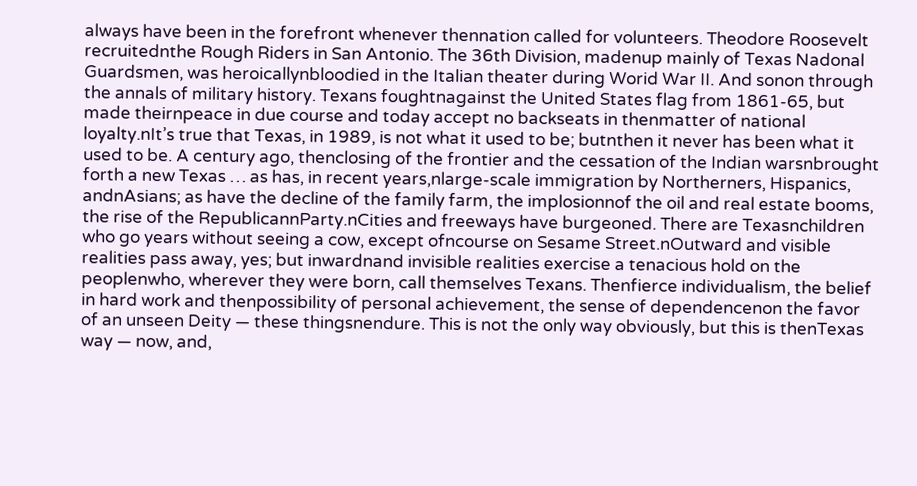always have been in the forefront whenever thennation called for volunteers. Theodore Roosevelt recruitednthe Rough Riders in San Antonio. The 36th Division, madenup mainly of Texas Nadonal Guardsmen, was heroicallynbloodied in the Italian theater during Worid War II. And sonon through the annals of military history. Texans foughtnagainst the United States flag from 1861-65, but made theirnpeace in due course and today accept no backseats in thenmatter of national loyalty.nIt’s true that Texas, in 1989, is not what it used to be; butnthen it never has been what it used to be. A century ago, thenclosing of the frontier and the cessation of the Indian warsnbrought forth a new Texas … as has, in recent years,nlarge-scale immigration by Northerners, Hispanics, andnAsians; as have the decline of the family farm, the implosionnof the oil and real estate booms, the rise of the RepublicannParty.nCities and freeways have burgeoned. There are Texasnchildren who go years without seeing a cow, except ofncourse on Sesame Street.nOutward and visible realities pass away, yes; but inwardnand invisible realities exercise a tenacious hold on the peoplenwho, wherever they were born, call themselves Texans. Thenfierce individualism, the belief in hard work and thenpossibility of personal achievement, the sense of dependencenon the favor of an unseen Deity — these thingsnendure. This is not the only way obviously, but this is thenTexas way — now, and,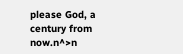please God, a century from now.n^>n